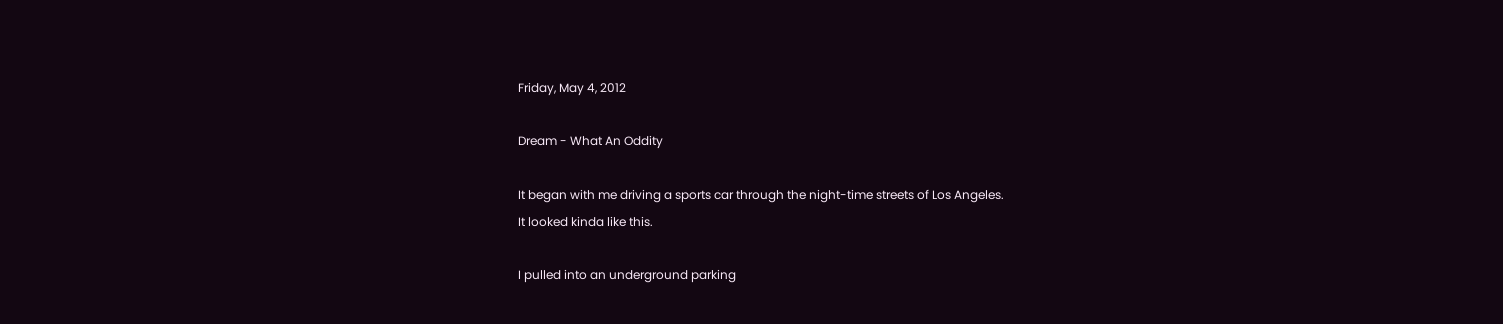Friday, May 4, 2012

Dream - What An Oddity

It began with me driving a sports car through the night-time streets of Los Angeles.
It looked kinda like this.

I pulled into an underground parking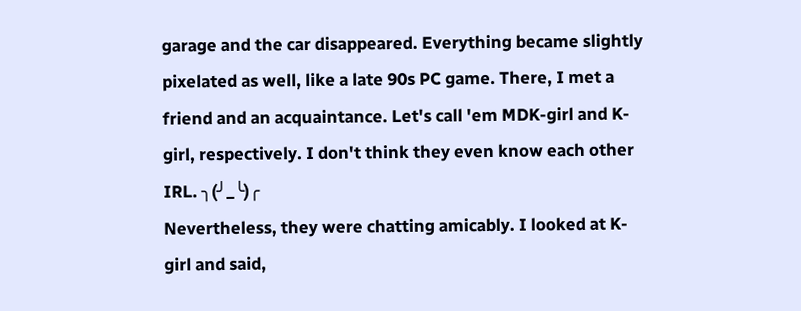garage and the car disappeared. Everything became slightly pixelated as well, like a late 90s PC game. There, I met a friend and an acquaintance. Let's call 'em MDK-girl and K-girl, respectively. I don't think they even know each other IRL. ╮(╯_╰)╭
Nevertheless, they were chatting amicably. I looked at K-girl and said,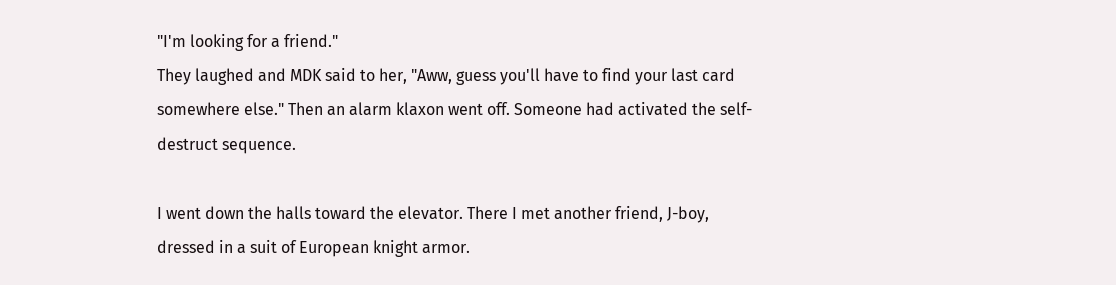"I'm looking for a friend."
They laughed and MDK said to her, "Aww, guess you'll have to find your last card somewhere else." Then an alarm klaxon went off. Someone had activated the self-destruct sequence.

I went down the halls toward the elevator. There I met another friend, J-boy, dressed in a suit of European knight armor.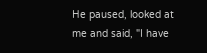He paused, looked at me and said, "I have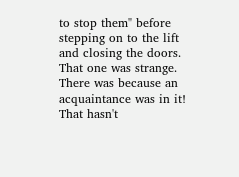to stop them" before stepping on to the lift and closing the doors.
That one was strange.
There was because an acquaintance was in it!
That hasn't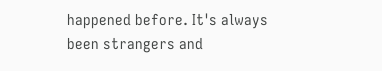happened before. It's always been strangers and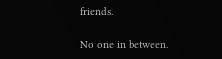friends.

No one in between.